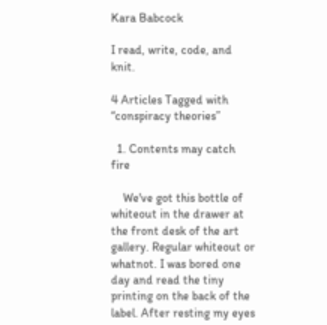Kara Babcock

I read, write, code, and knit.

4 Articles Tagged with “conspiracy theories”

  1. Contents may catch fire

    We've got this bottle of whiteout in the drawer at the front desk of the art gallery. Regular whiteout or whatnot. I was bored one day and read the tiny printing on the back of the label. After resting my eyes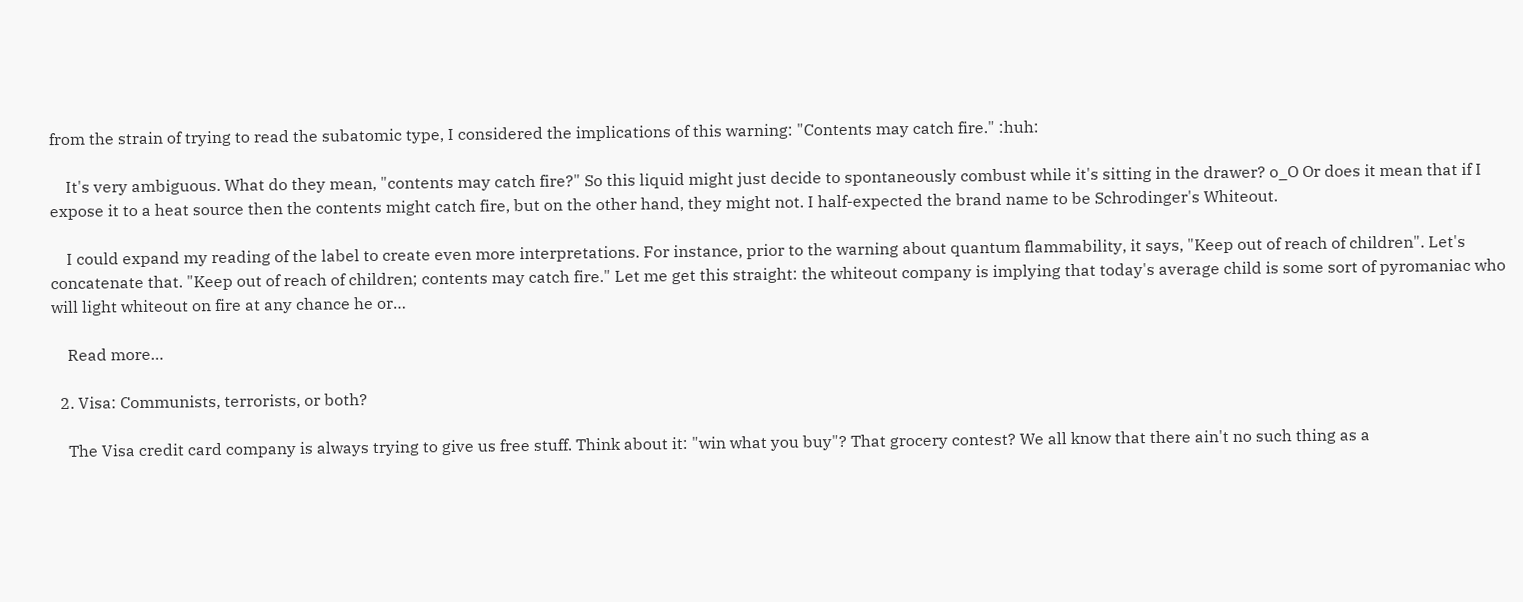from the strain of trying to read the subatomic type, I considered the implications of this warning: "Contents may catch fire." :huh:

    It's very ambiguous. What do they mean, "contents may catch fire?" So this liquid might just decide to spontaneously combust while it's sitting in the drawer? o_O Or does it mean that if I expose it to a heat source then the contents might catch fire, but on the other hand, they might not. I half-expected the brand name to be Schrodinger's Whiteout.

    I could expand my reading of the label to create even more interpretations. For instance, prior to the warning about quantum flammability, it says, "Keep out of reach of children". Let's concatenate that. "Keep out of reach of children; contents may catch fire." Let me get this straight: the whiteout company is implying that today's average child is some sort of pyromaniac who will light whiteout on fire at any chance he or…

    Read more…

  2. Visa: Communists, terrorists, or both?

    The Visa credit card company is always trying to give us free stuff. Think about it: "win what you buy"? That grocery contest? We all know that there ain't no such thing as a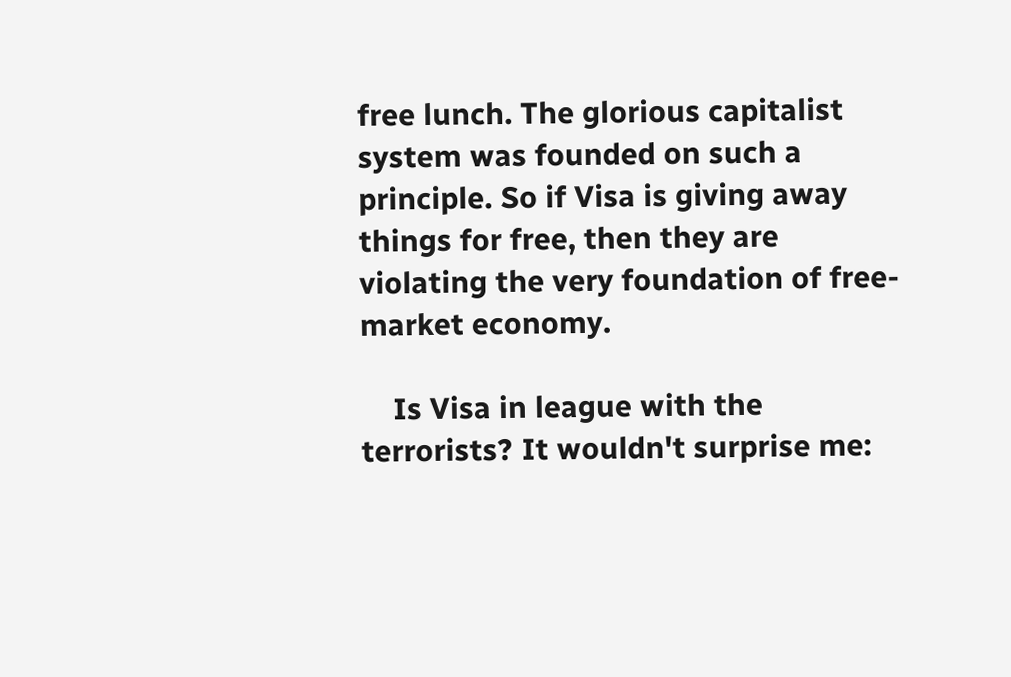free lunch. The glorious capitalist system was founded on such a principle. So if Visa is giving away things for free, then they are violating the very foundation of free-market economy.

    Is Visa in league with the terrorists? It wouldn't surprise me: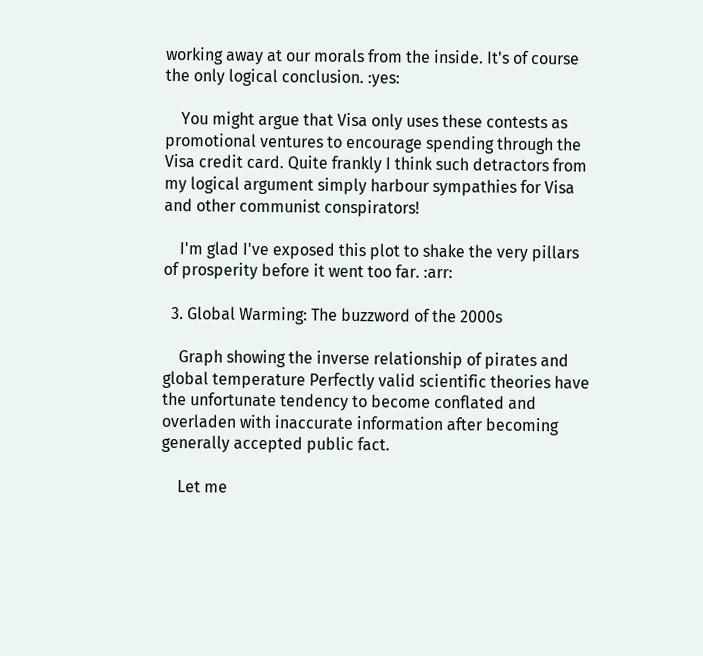working away at our morals from the inside. It's of course the only logical conclusion. :yes:

    You might argue that Visa only uses these contests as promotional ventures to encourage spending through the Visa credit card. Quite frankly I think such detractors from my logical argument simply harbour sympathies for Visa and other communist conspirators!

    I'm glad I've exposed this plot to shake the very pillars of prosperity before it went too far. :arr:

  3. Global Warming: The buzzword of the 2000s

    Graph showing the inverse relationship of pirates and global temperature Perfectly valid scientific theories have the unfortunate tendency to become conflated and overladen with inaccurate information after becoming generally accepted public fact.

    Let me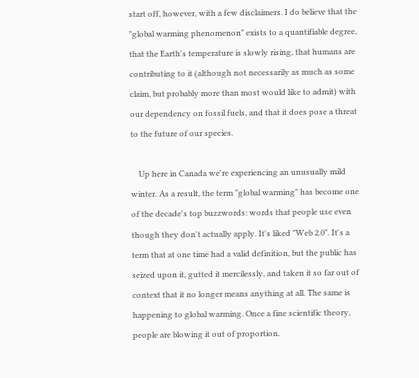start off, however, with a few disclaimers. I do believe that the "global warming phenomenon" exists to a quantifiable degree, that the Earth's temperature is slowly rising, that humans are contributing to it (although not necessarily as much as some claim, but probably more than most would like to admit) with our dependency on fossil fuels, and that it does pose a threat to the future of our species.

    Up here in Canada we're experiencing an unusually mild winter. As a result, the term "global warming" has become one of the decade's top buzzwords: words that people use even though they don't actually apply. It's liked "Web 2.0". It's a term that at one time had a valid definition, but the public has seized upon it, gutted it mercilessly, and taken it so far out of context that it no longer means anything at all. The same is happening to global warming. Once a fine scientific theory, people are blowing it out of proportion.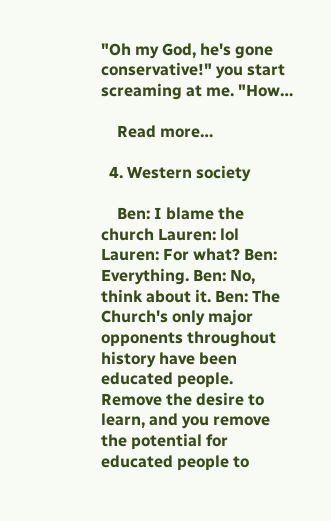"Oh my God, he's gone conservative!" you start screaming at me. "How…

    Read more…

  4. Western society

    Ben: I blame the church Lauren: lol Lauren: For what? Ben: Everything. Ben: No, think about it. Ben: The Church's only major opponents throughout history have been educated people. Remove the desire to learn, and you remove the potential for educated people to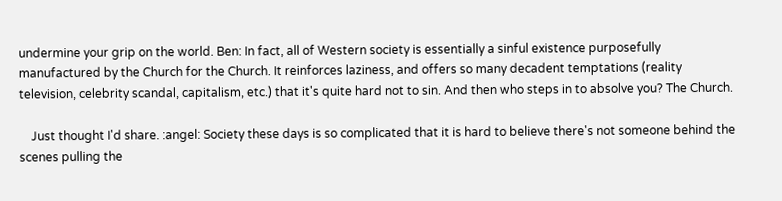undermine your grip on the world. Ben: In fact, all of Western society is essentially a sinful existence purposefully manufactured by the Church for the Church. It reinforces laziness, and offers so many decadent temptations (reality television, celebrity scandal, capitalism, etc.) that it's quite hard not to sin. And then who steps in to absolve you? The Church.

    Just thought I'd share. :angel: Society these days is so complicated that it is hard to believe there's not someone behind the scenes pulling the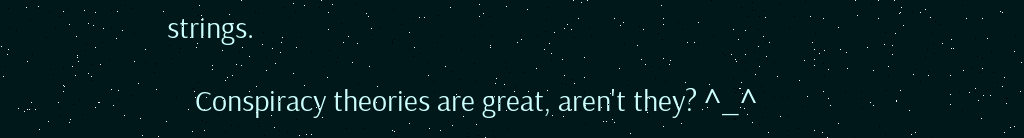strings.

    Conspiracy theories are great, aren't they? ^_^